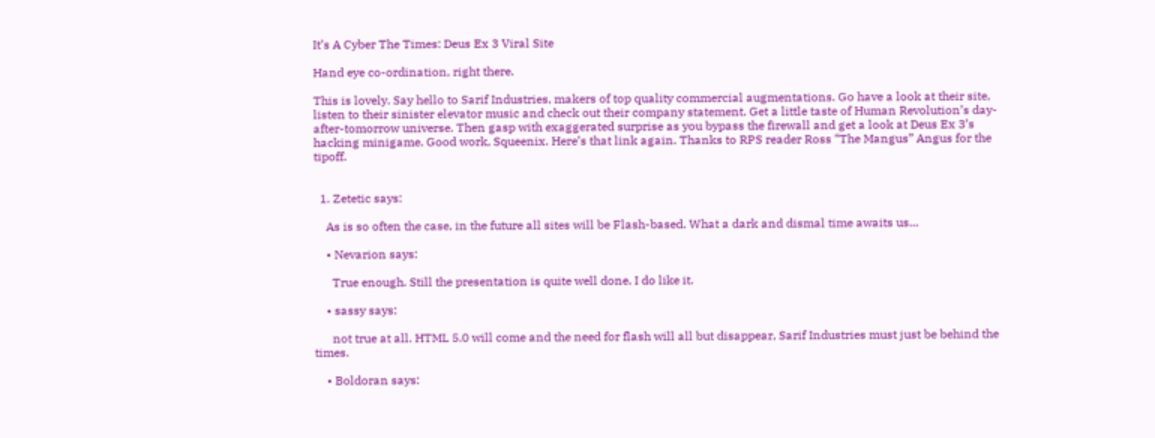It’s A Cyber The Times: Deus Ex 3 Viral Site

Hand eye co-ordination, right there.

This is lovely. Say hello to Sarif Industries, makers of top quality commercial augmentations. Go have a look at their site, listen to their sinister elevator music and check out their company statement. Get a little taste of Human Revolution’s day-after-tomorrow universe. Then gasp with exaggerated surprise as you bypass the firewall and get a look at Deus Ex 3’s hacking minigame. Good work, Squeenix. Here’s that link again. Thanks to RPS reader Ross “The Mangus” Angus for the tipoff.


  1. Zetetic says:

    As is so often the case, in the future all sites will be Flash-based. What a dark and dismal time awaits us…

    • Nevarion says:

      True enough. Still the presentation is quite well done. I do like it.

    • sassy says:

      not true at all. HTML 5.0 will come and the need for flash will all but disappear, Sarif Industries must just be behind the times.

    • Boldoran says: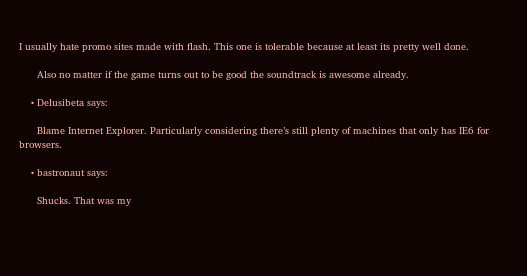I usually hate promo sites made with flash. This one is tolerable because at least its pretty well done.

      Also no matter if the game turns out to be good the soundtrack is awesome already.

    • Delusibeta says:

      Blame Internet Explorer. Particularly considering there’s still plenty of machines that only has IE6 for browsers.

    • bastronaut says:

      Shucks. That was my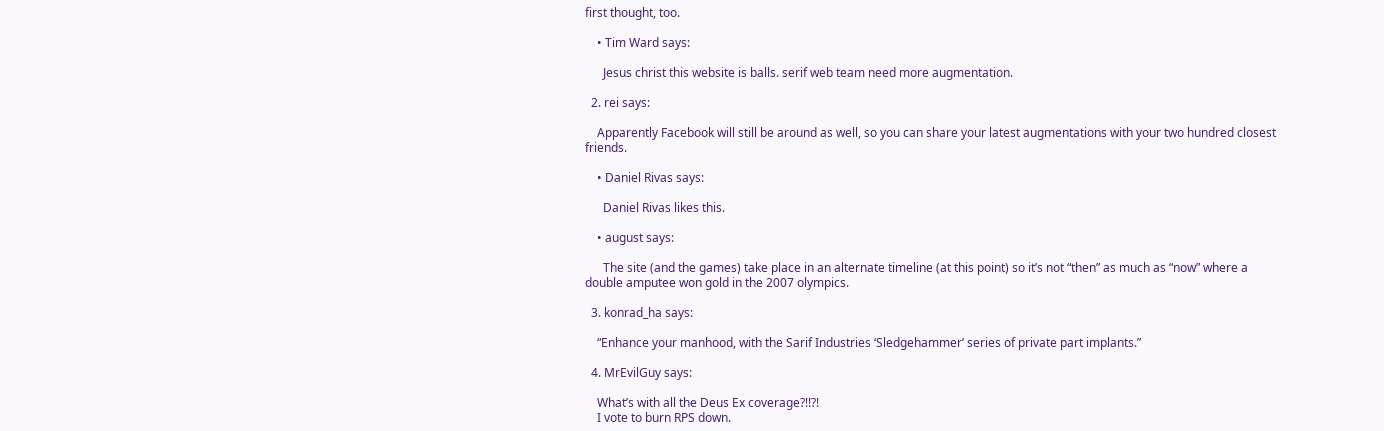first thought, too.

    • Tim Ward says:

      Jesus christ this website is balls. serif web team need more augmentation.

  2. rei says:

    Apparently Facebook will still be around as well, so you can share your latest augmentations with your two hundred closest friends.

    • Daniel Rivas says:

      Daniel Rivas likes this.

    • august says:

      The site (and the games) take place in an alternate timeline (at this point) so it’s not “then” as much as “now” where a double amputee won gold in the 2007 olympics.

  3. konrad_ha says:

    “Enhance your manhood, with the Sarif Industries ‘Sledgehammer’ series of private part implants.”

  4. MrEvilGuy says:

    What’s with all the Deus Ex coverage?!!?!
    I vote to burn RPS down.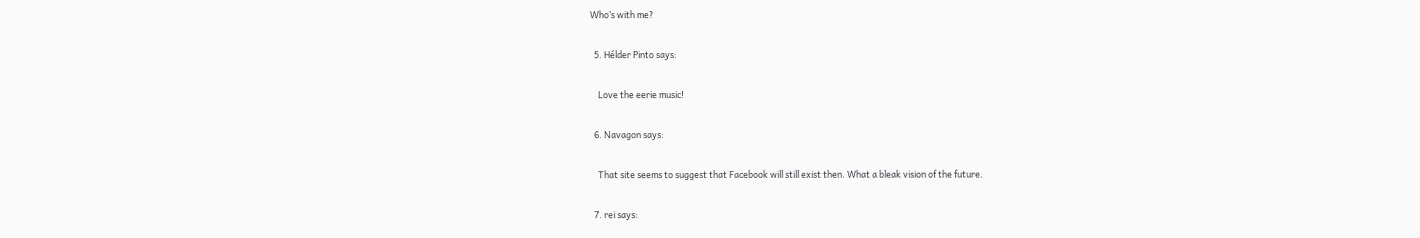Who’s with me?

  5. Hélder Pinto says:

    Love the eerie music!

  6. Navagon says:

    That site seems to suggest that Facebook will still exist then. What a bleak vision of the future.

  7. rei says: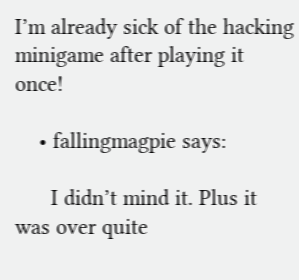I’m already sick of the hacking minigame after playing it once!

    • fallingmagpie says:

      I didn’t mind it. Plus it was over quite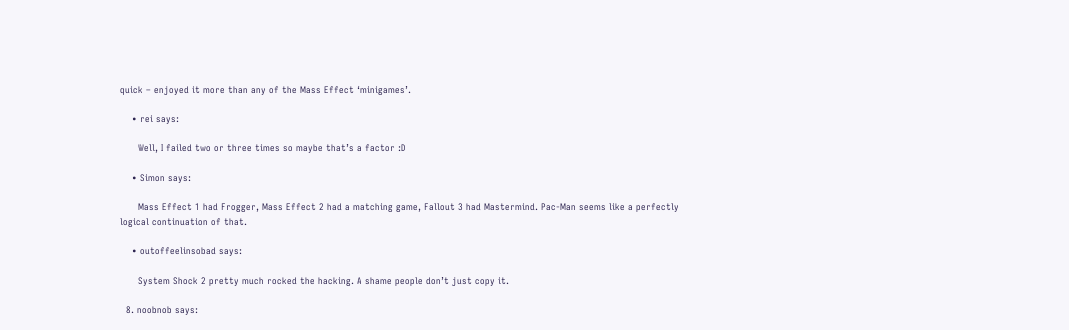quick – enjoyed it more than any of the Mass Effect ‘minigames’.

    • rei says:

      Well, I failed two or three times so maybe that’s a factor :D

    • Simon says:

      Mass Effect 1 had Frogger, Mass Effect 2 had a matching game, Fallout 3 had Mastermind. Pac-Man seems like a perfectly logical continuation of that.

    • outoffeelinsobad says:

      System Shock 2 pretty much rocked the hacking. A shame people don’t just copy it.

  8. noobnob says: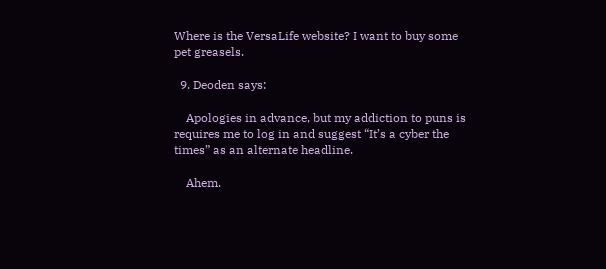Where is the VersaLife website? I want to buy some pet greasels.

  9. Deoden says:

    Apologies in advance, but my addiction to puns is requires me to log in and suggest “It’s a cyber the times” as an alternate headline.

    Ahem.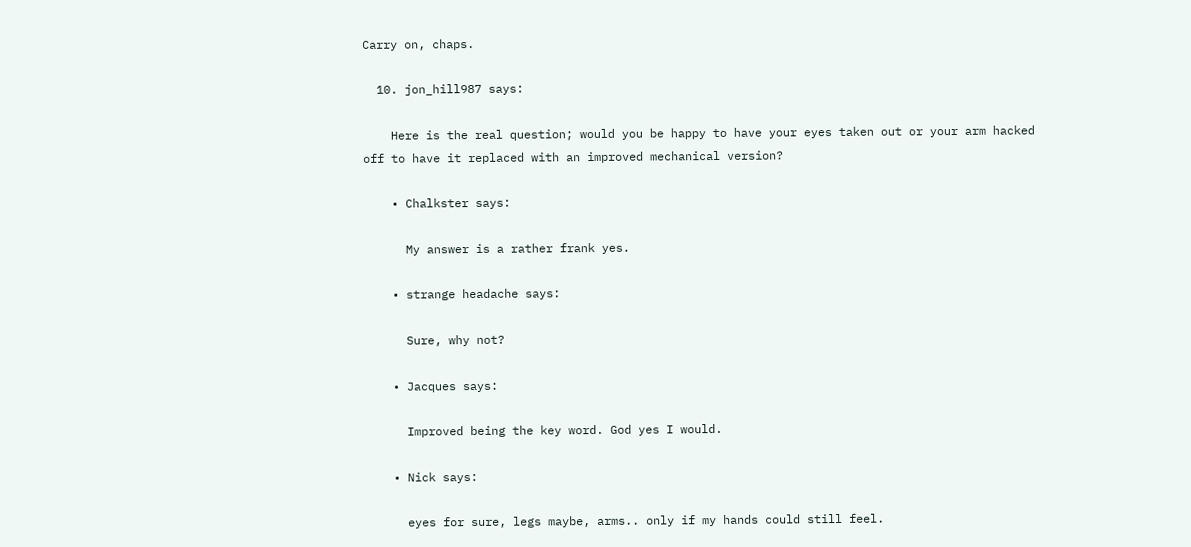Carry on, chaps.

  10. jon_hill987 says:

    Here is the real question; would you be happy to have your eyes taken out or your arm hacked off to have it replaced with an improved mechanical version?

    • Chalkster says:

      My answer is a rather frank yes.

    • strange headache says:

      Sure, why not?

    • Jacques says:

      Improved being the key word. God yes I would.

    • Nick says:

      eyes for sure, legs maybe, arms.. only if my hands could still feel.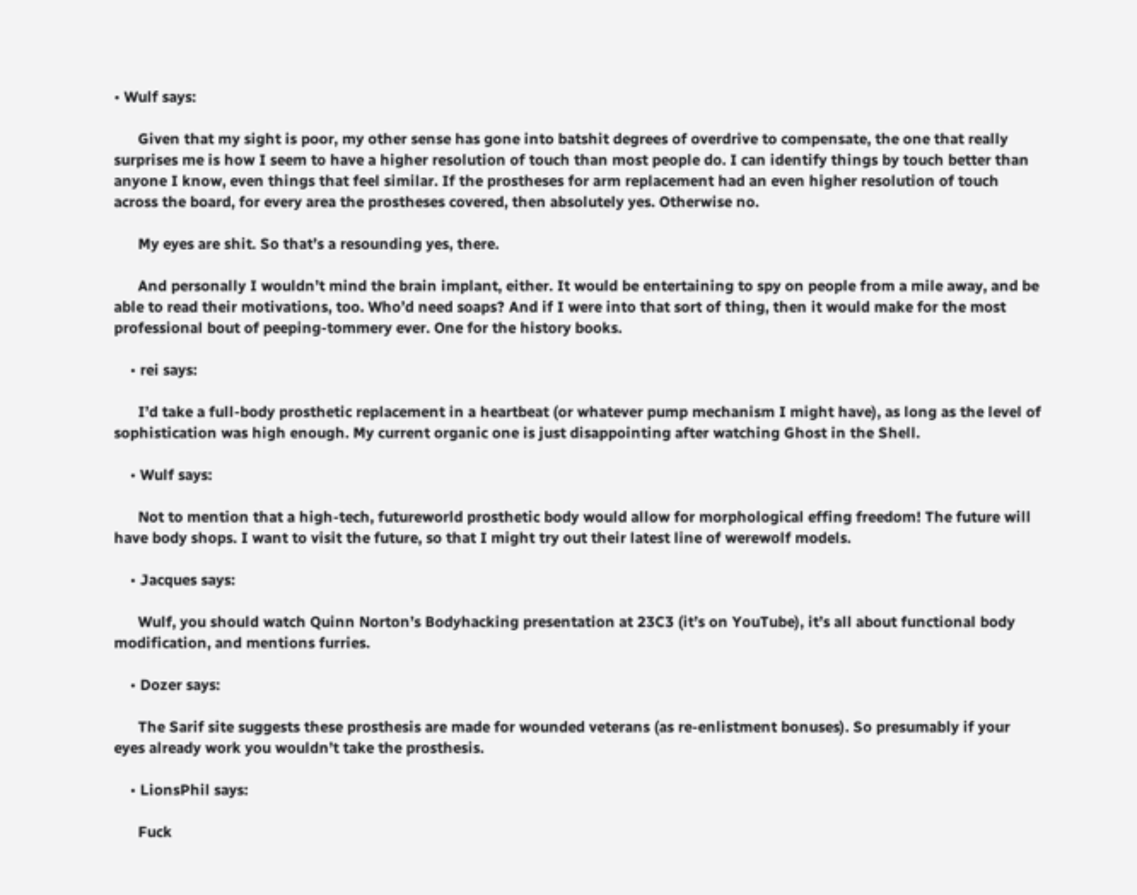• Wulf says:

      Given that my sight is poor, my other sense has gone into batshit degrees of overdrive to compensate, the one that really surprises me is how I seem to have a higher resolution of touch than most people do. I can identify things by touch better than anyone I know, even things that feel similar. If the prostheses for arm replacement had an even higher resolution of touch across the board, for every area the prostheses covered, then absolutely yes. Otherwise no.

      My eyes are shit. So that’s a resounding yes, there.

      And personally I wouldn’t mind the brain implant, either. It would be entertaining to spy on people from a mile away, and be able to read their motivations, too. Who’d need soaps? And if I were into that sort of thing, then it would make for the most professional bout of peeping-tommery ever. One for the history books.

    • rei says:

      I’d take a full-body prosthetic replacement in a heartbeat (or whatever pump mechanism I might have), as long as the level of sophistication was high enough. My current organic one is just disappointing after watching Ghost in the Shell.

    • Wulf says:

      Not to mention that a high-tech, futureworld prosthetic body would allow for morphological effing freedom! The future will have body shops. I want to visit the future, so that I might try out their latest line of werewolf models.

    • Jacques says:

      Wulf, you should watch Quinn Norton’s Bodyhacking presentation at 23C3 (it’s on YouTube), it’s all about functional body modification, and mentions furries.

    • Dozer says:

      The Sarif site suggests these prosthesis are made for wounded veterans (as re-enlistment bonuses). So presumably if your eyes already work you wouldn’t take the prosthesis.

    • LionsPhil says:

      Fuck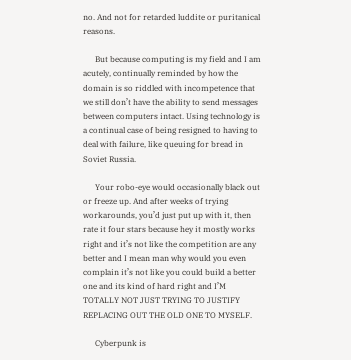no. And not for retarded luddite or puritanical reasons.

      But because computing is my field and I am acutely, continually reminded by how the domain is so riddled with incompetence that we still don’t have the ability to send messages between computers intact. Using technology is a continual case of being resigned to having to deal with failure, like queuing for bread in Soviet Russia.

      Your robo-eye would occasionally black out or freeze up. And after weeks of trying workarounds, you’d just put up with it, then rate it four stars because hey it mostly works right and it’s not like the competition are any better and I mean man why would you even complain it’s not like you could build a better one and its kind of hard right and I’M TOTALLY NOT JUST TRYING TO JUSTIFY REPLACING OUT THE OLD ONE TO MYSELF.

      Cyberpunk is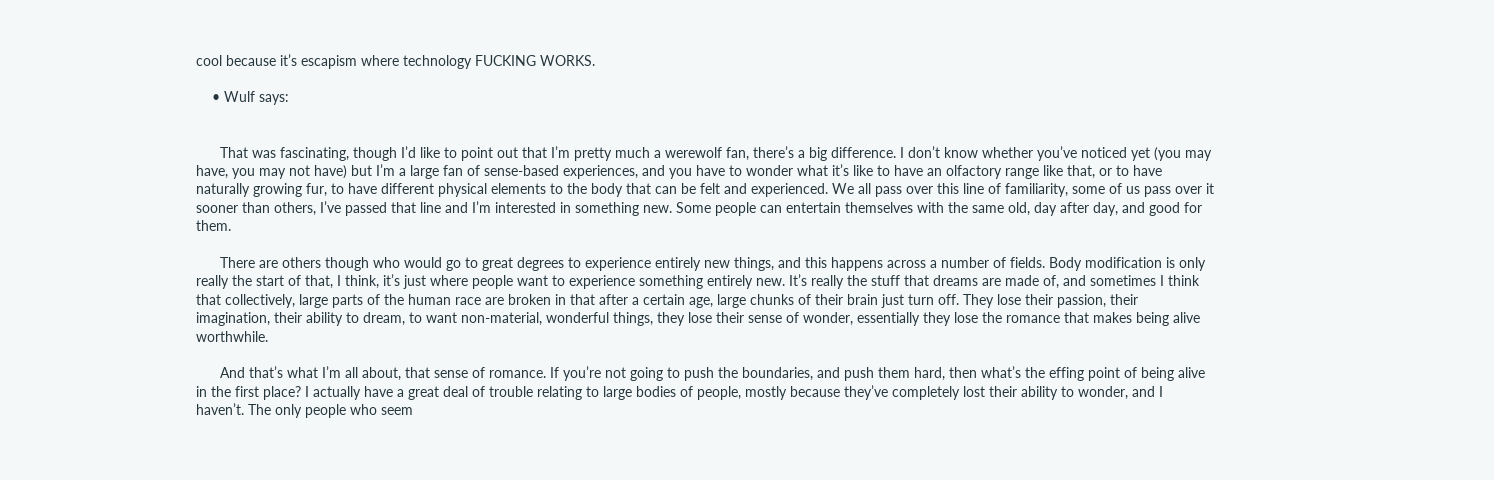cool because it’s escapism where technology FUCKING WORKS.

    • Wulf says:


      That was fascinating, though I’d like to point out that I’m pretty much a werewolf fan, there’s a big difference. I don’t know whether you’ve noticed yet (you may have, you may not have) but I’m a large fan of sense-based experiences, and you have to wonder what it’s like to have an olfactory range like that, or to have naturally growing fur, to have different physical elements to the body that can be felt and experienced. We all pass over this line of familiarity, some of us pass over it sooner than others, I’ve passed that line and I’m interested in something new. Some people can entertain themselves with the same old, day after day, and good for them.

      There are others though who would go to great degrees to experience entirely new things, and this happens across a number of fields. Body modification is only really the start of that, I think, it’s just where people want to experience something entirely new. It’s really the stuff that dreams are made of, and sometimes I think that collectively, large parts of the human race are broken in that after a certain age, large chunks of their brain just turn off. They lose their passion, their imagination, their ability to dream, to want non-material, wonderful things, they lose their sense of wonder, essentially they lose the romance that makes being alive worthwhile.

      And that’s what I’m all about, that sense of romance. If you’re not going to push the boundaries, and push them hard, then what’s the effing point of being alive in the first place? I actually have a great deal of trouble relating to large bodies of people, mostly because they’ve completely lost their ability to wonder, and I haven’t. The only people who seem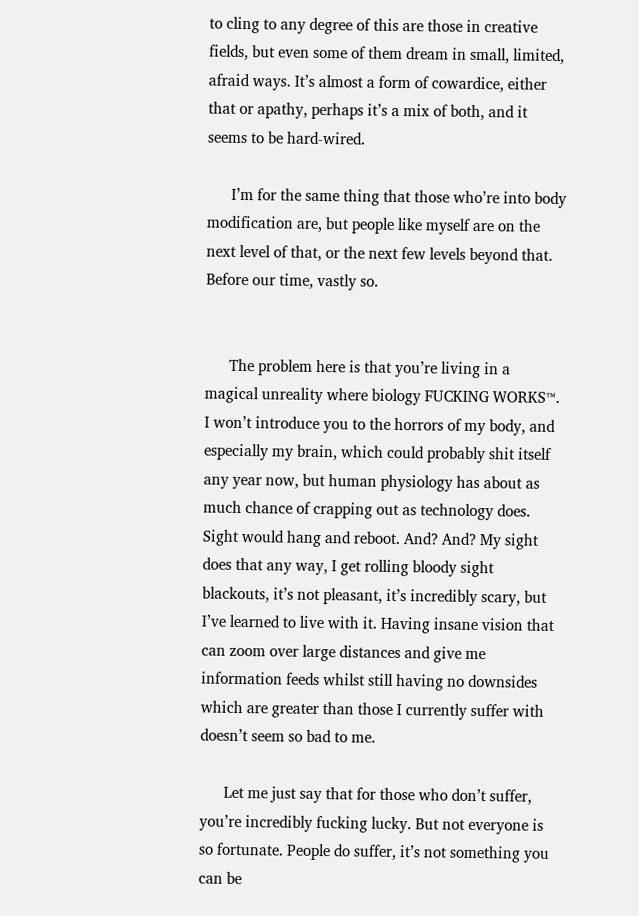to cling to any degree of this are those in creative fields, but even some of them dream in small, limited, afraid ways. It’s almost a form of cowardice, either that or apathy, perhaps it’s a mix of both, and it seems to be hard-wired.

      I’m for the same thing that those who’re into body modification are, but people like myself are on the next level of that, or the next few levels beyond that. Before our time, vastly so.


      The problem here is that you’re living in a magical unreality where biology FUCKING WORKS™. I won’t introduce you to the horrors of my body, and especially my brain, which could probably shit itself any year now, but human physiology has about as much chance of crapping out as technology does. Sight would hang and reboot. And? And? My sight does that any way, I get rolling bloody sight blackouts, it’s not pleasant, it’s incredibly scary, but I’ve learned to live with it. Having insane vision that can zoom over large distances and give me information feeds whilst still having no downsides which are greater than those I currently suffer with doesn’t seem so bad to me.

      Let me just say that for those who don’t suffer, you’re incredibly fucking lucky. But not everyone is so fortunate. People do suffer, it’s not something you can be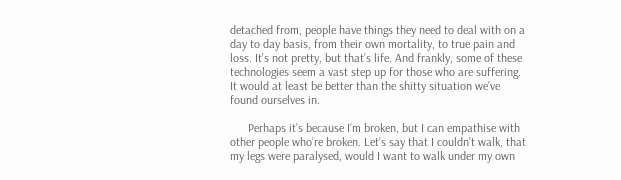detached from, people have things they need to deal with on a day to day basis, from their own mortality, to true pain and loss. It’s not pretty, but that’s life. And frankly, some of these technologies seem a vast step up for those who are suffering. It would at least be better than the shitty situation we’ve found ourselves in.

      Perhaps it’s because I’m broken, but I can empathise with other people who’re broken. Let’s say that I couldn’t walk, that my legs were paralysed, would I want to walk under my own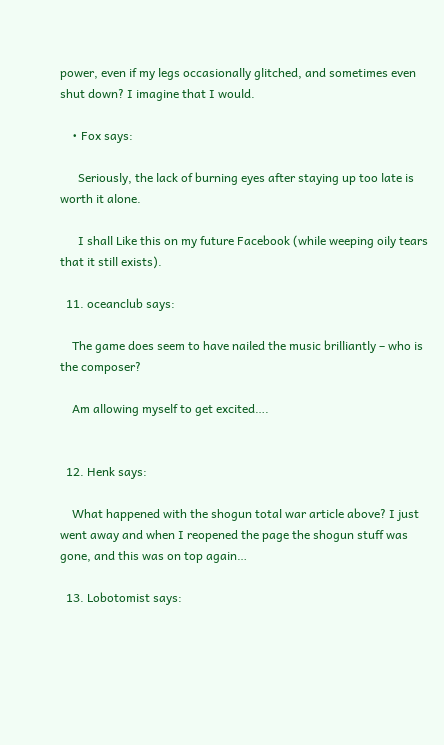power, even if my legs occasionally glitched, and sometimes even shut down? I imagine that I would.

    • Fox says:

      Seriously, the lack of burning eyes after staying up too late is worth it alone.

      I shall Like this on my future Facebook (while weeping oily tears that it still exists).

  11. oceanclub says:

    The game does seem to have nailed the music brilliantly – who is the composer?

    Am allowing myself to get excited….


  12. Henk says:

    What happened with the shogun total war article above? I just went away and when I reopened the page the shogun stuff was gone, and this was on top again…

  13. Lobotomist says: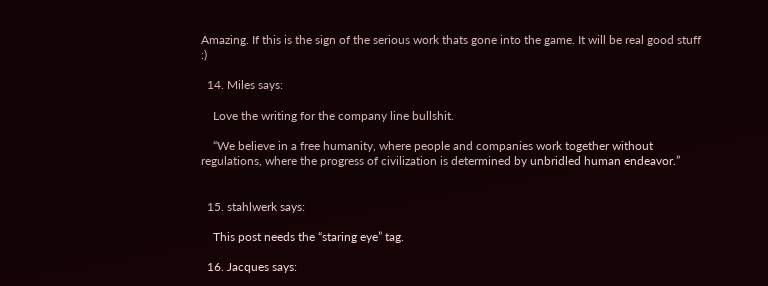Amazing. If this is the sign of the serious work thats gone into the game. It will be real good stuff :)

  14. Miles says:

    Love the writing for the company line bullshit.

    “We believe in a free humanity, where people and companies work together without regulations, where the progress of civilization is determined by unbridled human endeavor.”


  15. stahlwerk says:

    This post needs the “staring eye” tag.

  16. Jacques says: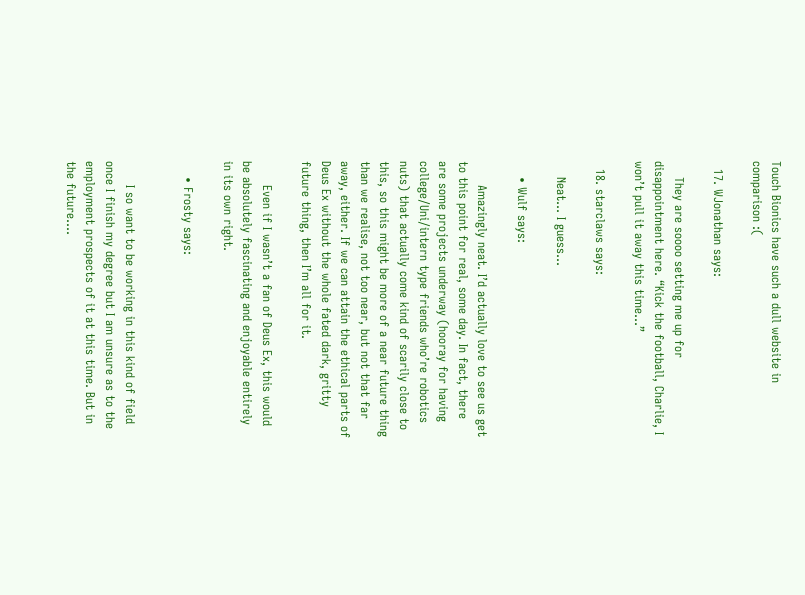Touch Bionics have such a dull website in comparison :(

  17. WJonathan says:

    They are soooo setting me up for disappointment here. “Kick the football, Charlie, I won’t pull it away this time…”

  18. starclaws says:

    Neat… I guess…

    • Wulf says:

      Amazingly neat. I’d actually love to see us get to this point for real, some day. In fact, there are some projects underway (hooray for having college/Uni/intern type friends who’re robotics nuts) that actually come kind of scarily close to this, so this might be more of a near future thing than we realise, not too near, but not that far away, either. If we can attain the ethical parts of Deus Ex without the whole fated dark, gritty future thing, then I’m all for it.

      Even if I wasn’t a fan of Deus Ex, this would be absolutely fascinating and enjoyable entirely in its own right.

    • Frosty says:


      I so want to be working in this kind of field once I finish my degree but I am unsure as to the employment prospects of it at this time. But in the future….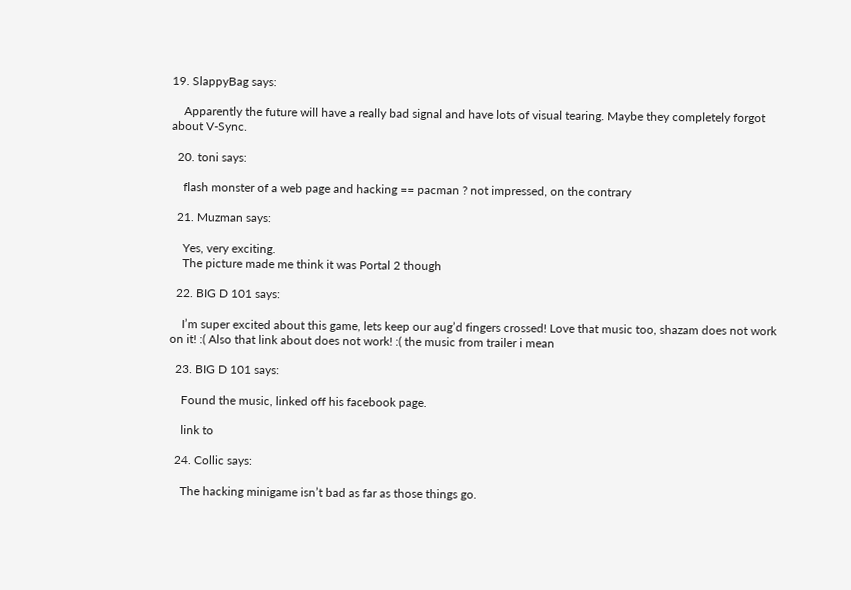19. SlappyBag says:

    Apparently the future will have a really bad signal and have lots of visual tearing. Maybe they completely forgot about V-Sync.

  20. toni says:

    flash monster of a web page and hacking == pacman ? not impressed, on the contrary

  21. Muzman says:

    Yes, very exciting.
    The picture made me think it was Portal 2 though

  22. BIG D 101 says:

    I’m super excited about this game, lets keep our aug’d fingers crossed! Love that music too, shazam does not work on it! :( Also that link about does not work! :( the music from trailer i mean

  23. BIG D 101 says:

    Found the music, linked off his facebook page.

    link to

  24. Collic says:

    The hacking minigame isn’t bad as far as those things go.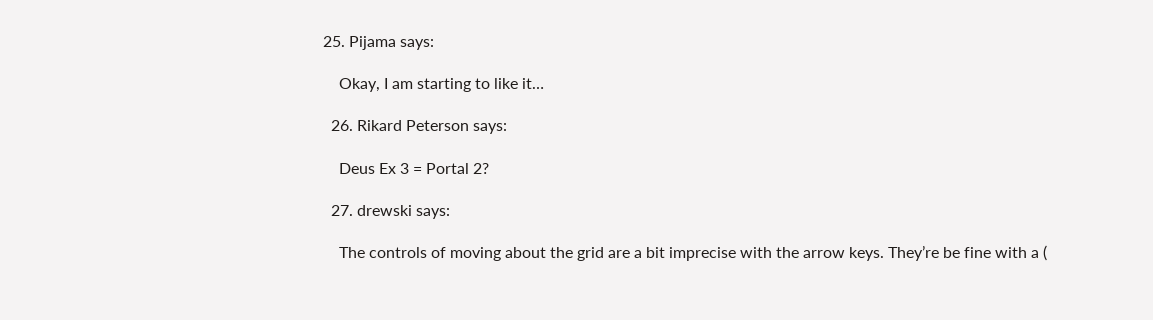25. Pijama says:

    Okay, I am starting to like it…

  26. Rikard Peterson says:

    Deus Ex 3 = Portal 2?

  27. drewski says:

    The controls of moving about the grid are a bit imprecise with the arrow keys. They’re be fine with a (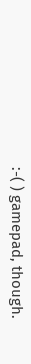:-( ) gamepad, though.